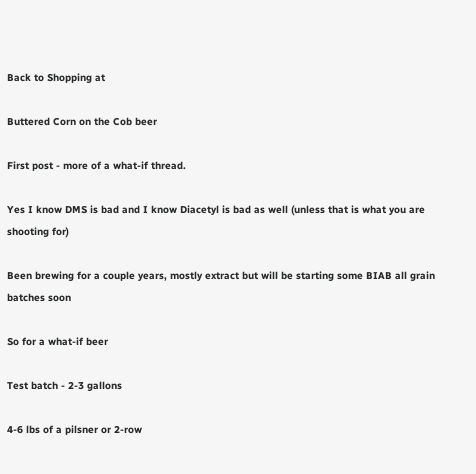Back to Shopping at

Buttered Corn on the Cob beer

First post - more of a what-if thread.

Yes I know DMS is bad and I know Diacetyl is bad as well (unless that is what you are shooting for)

Been brewing for a couple years, mostly extract but will be starting some BIAB all grain batches soon

So for a what-if beer

Test batch - 2-3 gallons

4-6 lbs of a pilsner or 2-row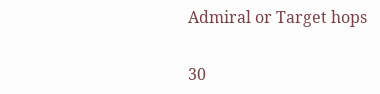Admiral or Target hops

30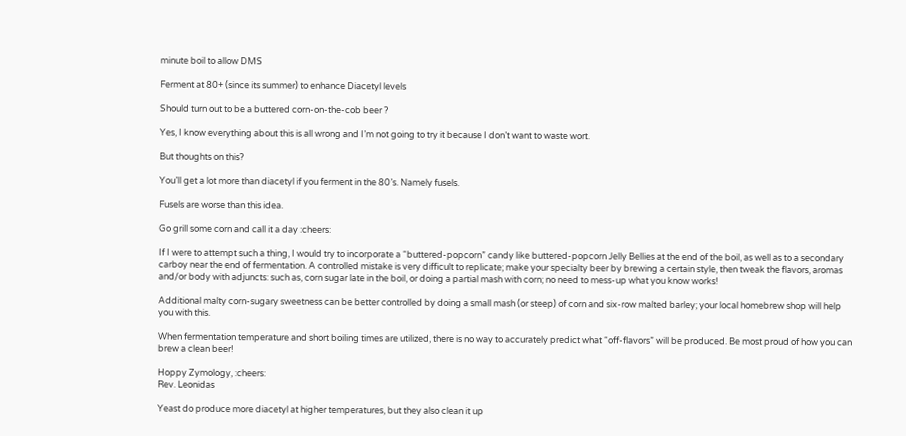minute boil to allow DMS

Ferment at 80+ (since its summer) to enhance Diacetyl levels

Should turn out to be a buttered corn-on-the-cob beer ?

Yes, I know everything about this is all wrong and I’m not going to try it because I don’t want to waste wort.

But thoughts on this?

You’ll get a lot more than diacetyl if you ferment in the 80’s. Namely fusels.

Fusels are worse than this idea.

Go grill some corn and call it a day :cheers:

If I were to attempt such a thing, I would try to incorporate a “buttered-popcorn” candy like buttered-popcorn Jelly Bellies at the end of the boil, as well as to a secondary carboy near the end of fermentation. A controlled mistake is very difficult to replicate; make your specialty beer by brewing a certain style, then tweak the flavors, aromas and/or body with adjuncts: such as, corn sugar late in the boil, or doing a partial mash with corn; no need to mess-up what you know works!

Additional malty corn-sugary sweetness can be better controlled by doing a small mash (or steep) of corn and six-row malted barley; your local homebrew shop will help you with this.

When fermentation temperature and short boiling times are utilized, there is no way to accurately predict what “off-flavors” will be produced. Be most proud of how you can brew a clean beer!

Hoppy Zymology, :cheers:
Rev. Leonidas

Yeast do produce more diacetyl at higher temperatures, but they also clean it up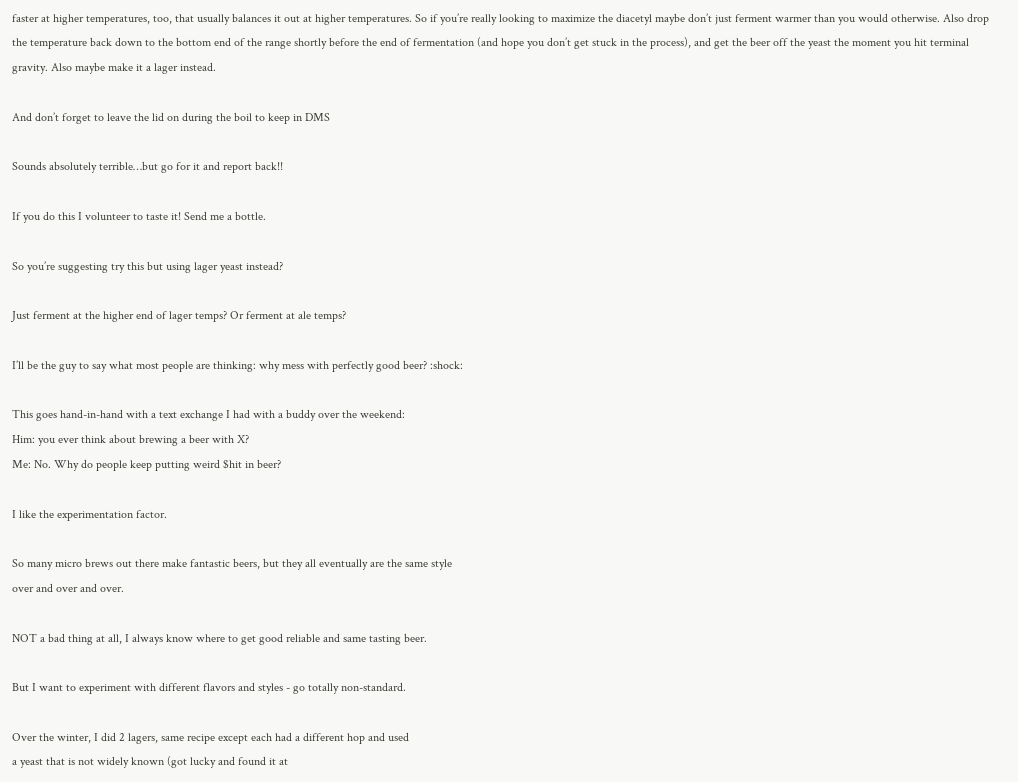faster at higher temperatures, too, that usually balances it out at higher temperatures. So if you’re really looking to maximize the diacetyl maybe don’t just ferment warmer than you would otherwise. Also drop the temperature back down to the bottom end of the range shortly before the end of fermentation (and hope you don’t get stuck in the process), and get the beer off the yeast the moment you hit terminal gravity. Also maybe make it a lager instead.

And don’t forget to leave the lid on during the boil to keep in DMS

Sounds absolutely terrible…but go for it and report back!!

If you do this I volunteer to taste it! Send me a bottle.

So you’re suggesting try this but using lager yeast instead?

Just ferment at the higher end of lager temps? Or ferment at ale temps?

I’ll be the guy to say what most people are thinking: why mess with perfectly good beer? :shock:

This goes hand-in-hand with a text exchange I had with a buddy over the weekend:
Him: you ever think about brewing a beer with X?
Me: No. Why do people keep putting weird $hit in beer?

I like the experimentation factor.

So many micro brews out there make fantastic beers, but they all eventually are the same style
over and over and over.

NOT a bad thing at all, I always know where to get good reliable and same tasting beer.

But I want to experiment with different flavors and styles - go totally non-standard.

Over the winter, I did 2 lagers, same recipe except each had a different hop and used
a yeast that is not widely known (got lucky and found it at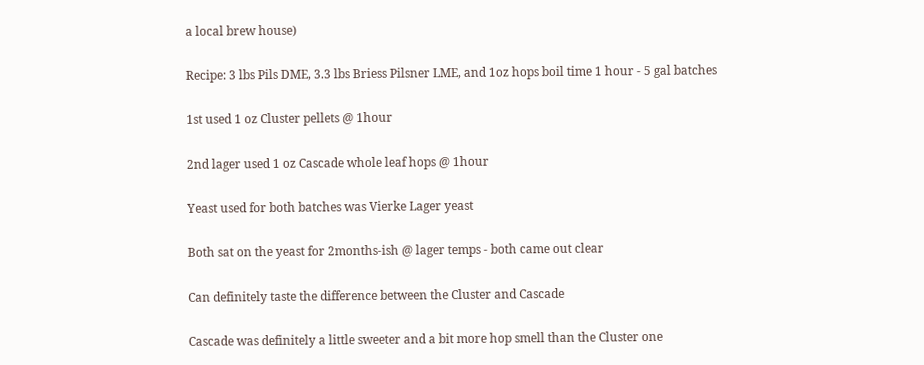a local brew house)

Recipe: 3 lbs Pils DME, 3.3 lbs Briess Pilsner LME, and 1oz hops boil time 1 hour - 5 gal batches

1st used 1 oz Cluster pellets @ 1hour

2nd lager used 1 oz Cascade whole leaf hops @ 1hour

Yeast used for both batches was Vierke Lager yeast

Both sat on the yeast for 2months-ish @ lager temps - both came out clear

Can definitely taste the difference between the Cluster and Cascade

Cascade was definitely a little sweeter and a bit more hop smell than the Cluster one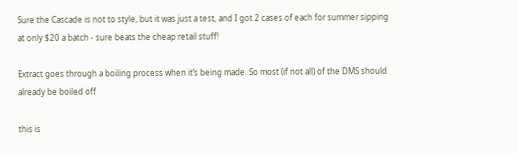Sure the Cascade is not to style, but it was just a test, and I got 2 cases of each for summer sipping
at only $20 a batch - sure beats the cheap retail stuff!

Extract goes through a boiling process when it’s being made. So most (if not all) of the DMS should already be boiled off

this is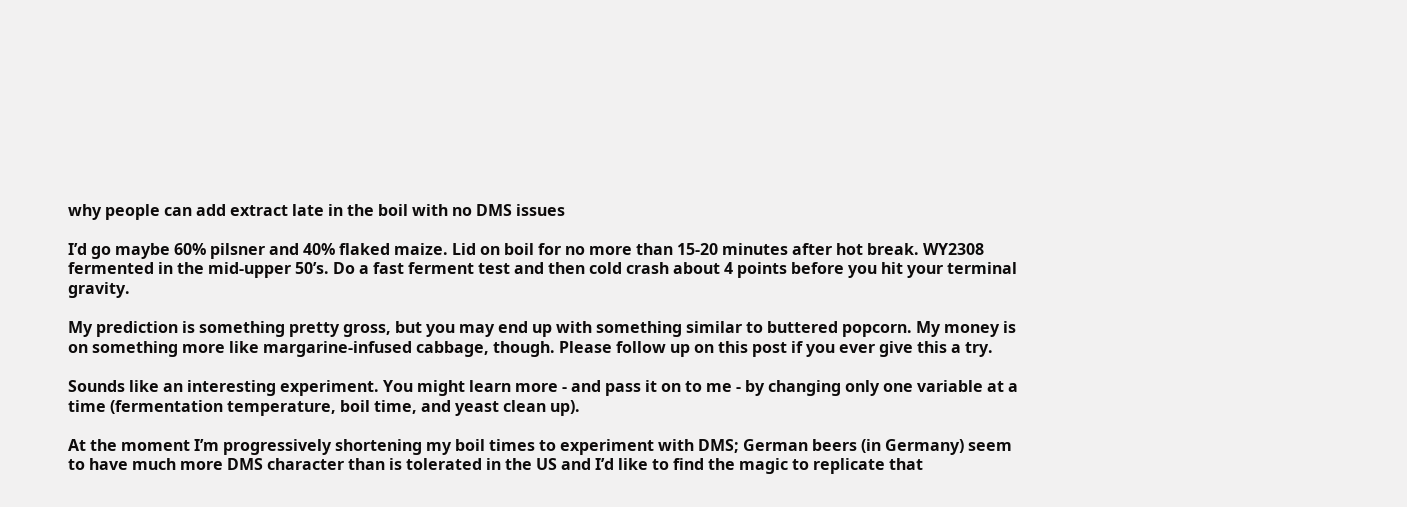why people can add extract late in the boil with no DMS issues

I’d go maybe 60% pilsner and 40% flaked maize. Lid on boil for no more than 15-20 minutes after hot break. WY2308 fermented in the mid-upper 50’s. Do a fast ferment test and then cold crash about 4 points before you hit your terminal gravity.

My prediction is something pretty gross, but you may end up with something similar to buttered popcorn. My money is on something more like margarine-infused cabbage, though. Please follow up on this post if you ever give this a try.

Sounds like an interesting experiment. You might learn more - and pass it on to me - by changing only one variable at a time (fermentation temperature, boil time, and yeast clean up).

At the moment I’m progressively shortening my boil times to experiment with DMS; German beers (in Germany) seem to have much more DMS character than is tolerated in the US and I’d like to find the magic to replicate that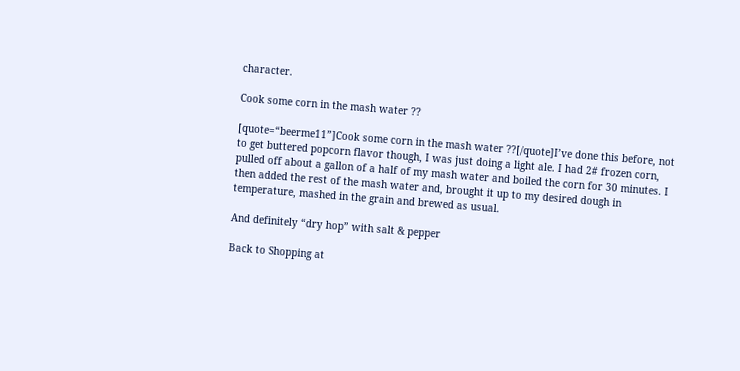character.

Cook some corn in the mash water ??

[quote=“beerme11”]Cook some corn in the mash water ??[/quote]I’ve done this before, not to get buttered popcorn flavor though, I was just doing a light ale. I had 2# frozen corn, pulled off about a gallon of a half of my mash water and boiled the corn for 30 minutes. I then added the rest of the mash water and, brought it up to my desired dough in temperature, mashed in the grain and brewed as usual.

And definitely “dry hop” with salt & pepper

Back to Shopping at